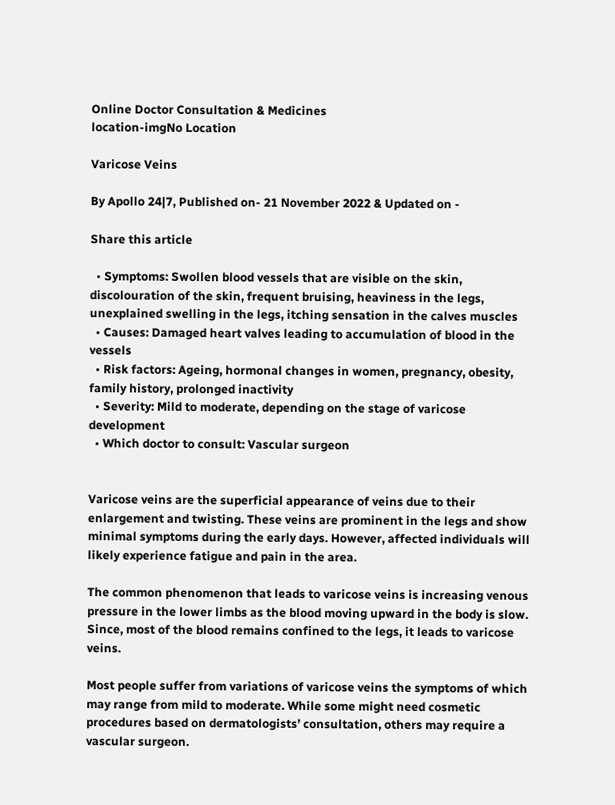Online Doctor Consultation & Medicines
location-imgNo Location

Varicose Veins

By Apollo 24|7, Published on- 21 November 2022 & Updated on -

Share this article

  • Symptoms: Swollen blood vessels that are visible on the skin, discolouration of the skin, frequent bruising, heaviness in the legs, unexplained swelling in the legs, itching sensation in the calves muscles
  • Causes: Damaged heart valves leading to accumulation of blood in the vessels
  • Risk factors: Ageing, hormonal changes in women, pregnancy, obesity, family history, prolonged inactivity
  • Severity: Mild to moderate, depending on the stage of varicose development
  • Which doctor to consult: Vascular surgeon


Varicose veins are the superficial appearance of veins due to their enlargement and twisting. These veins are prominent in the legs and show minimal symptoms during the early days. However, affected individuals will likely experience fatigue and pain in the area.

The common phenomenon that leads to varicose veins is increasing venous pressure in the lower limbs as the blood moving upward in the body is slow. Since, most of the blood remains confined to the legs, it leads to varicose veins.

Most people suffer from variations of varicose veins the symptoms of which may range from mild to moderate. While some might need cosmetic procedures based on dermatologists’ consultation, others may require a vascular surgeon.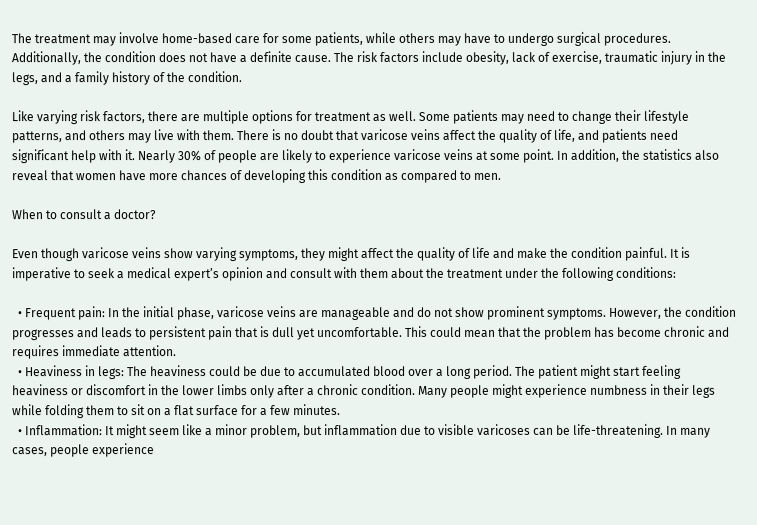The treatment may involve home-based care for some patients, while others may have to undergo surgical procedures. Additionally, the condition does not have a definite cause. The risk factors include obesity, lack of exercise, traumatic injury in the legs, and a family history of the condition.

Like varying risk factors, there are multiple options for treatment as well. Some patients may need to change their lifestyle patterns, and others may live with them. There is no doubt that varicose veins affect the quality of life, and patients need significant help with it. Nearly 30% of people are likely to experience varicose veins at some point. In addition, the statistics also reveal that women have more chances of developing this condition as compared to men.

When to consult a doctor?

Even though varicose veins show varying symptoms, they might affect the quality of life and make the condition painful. It is imperative to seek a medical expert’s opinion and consult with them about the treatment under the following conditions:

  • Frequent pain: In the initial phase, varicose veins are manageable and do not show prominent symptoms. However, the condition progresses and leads to persistent pain that is dull yet uncomfortable. This could mean that the problem has become chronic and requires immediate attention.
  • Heaviness in legs: The heaviness could be due to accumulated blood over a long period. The patient might start feeling heaviness or discomfort in the lower limbs only after a chronic condition. Many people might experience numbness in their legs while folding them to sit on a flat surface for a few minutes.
  • Inflammation: It might seem like a minor problem, but inflammation due to visible varicoses can be life-threatening. In many cases, people experience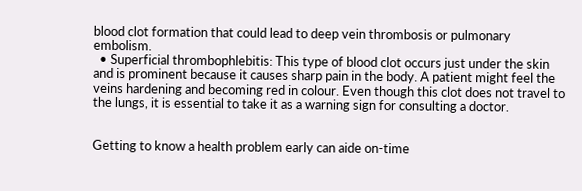blood clot formation that could lead to deep vein thrombosis or pulmonary embolism.
  • Superficial thrombophlebitis: This type of blood clot occurs just under the skin and is prominent because it causes sharp pain in the body. A patient might feel the veins hardening and becoming red in colour. Even though this clot does not travel to the lungs, it is essential to take it as a warning sign for consulting a doctor.


Getting to know a health problem early can aide on-time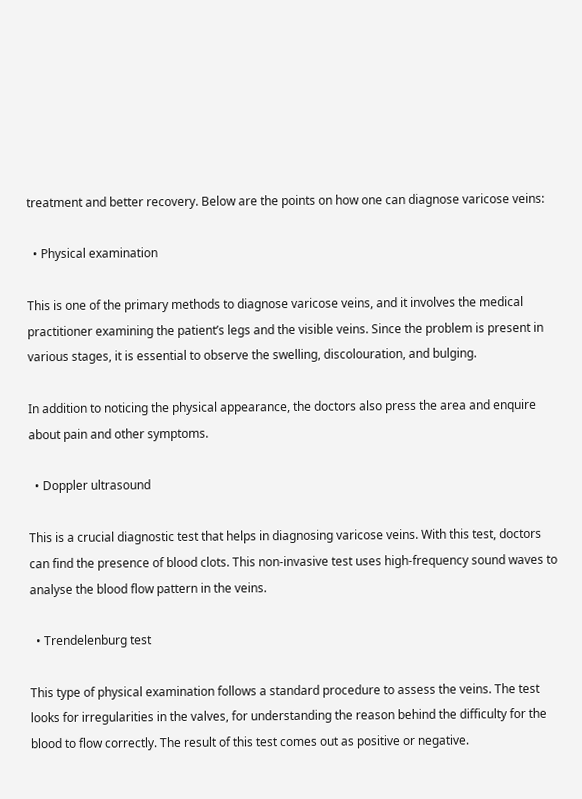treatment and better recovery. Below are the points on how one can diagnose varicose veins:

  • Physical examination

This is one of the primary methods to diagnose varicose veins, and it involves the medical practitioner examining the patient’s legs and the visible veins. Since the problem is present in various stages, it is essential to observe the swelling, discolouration, and bulging.

In addition to noticing the physical appearance, the doctors also press the area and enquire about pain and other symptoms.

  • Doppler ultrasound

This is a crucial diagnostic test that helps in diagnosing varicose veins. With this test, doctors can find the presence of blood clots. This non-invasive test uses high-frequency sound waves to analyse the blood flow pattern in the veins.

  • Trendelenburg test

This type of physical examination follows a standard procedure to assess the veins. The test looks for irregularities in the valves, for understanding the reason behind the difficulty for the blood to flow correctly. The result of this test comes out as positive or negative.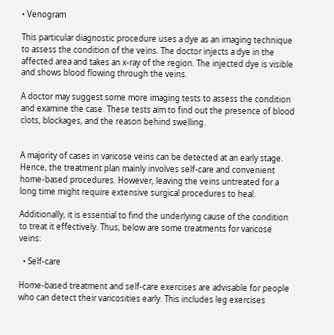• Venogram

This particular diagnostic procedure uses a dye as an imaging technique to assess the condition of the veins. The doctor injects a dye in the affected area and takes an x-ray of the region. The injected dye is visible and shows blood flowing through the veins.

A doctor may suggest some more imaging tests to assess the condition and examine the case. These tests aim to find out the presence of blood clots, blockages, and the reason behind swelling.


A majority of cases in varicose veins can be detected at an early stage. Hence, the treatment plan mainly involves self-care and convenient home-based procedures. However, leaving the veins untreated for a long time might require extensive surgical procedures to heal.

Additionally, it is essential to find the underlying cause of the condition to treat it effectively. Thus, below are some treatments for varicose veins:

  • Self-care

Home-based treatment and self-care exercises are advisable for people who can detect their varicosities early. This includes leg exercises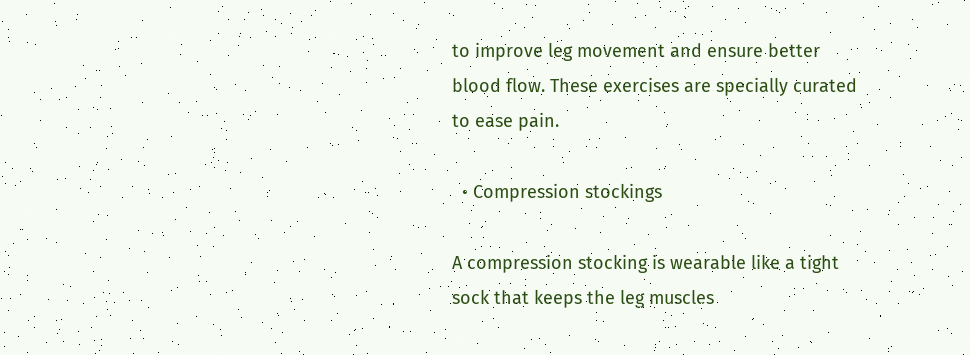to improve leg movement and ensure better blood flow. These exercises are specially curated to ease pain.

  • Compression stockings

A compression stocking is wearable like a tight sock that keeps the leg muscles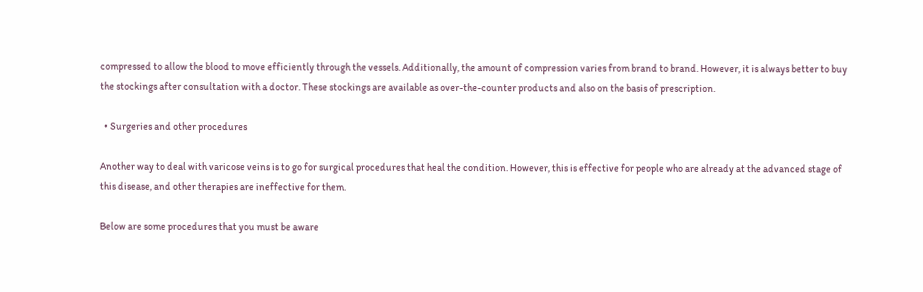compressed to allow the blood to move efficiently through the vessels. Additionally, the amount of compression varies from brand to brand. However, it is always better to buy the stockings after consultation with a doctor. These stockings are available as over-the-counter products and also on the basis of prescription.

  • Surgeries and other procedures

Another way to deal with varicose veins is to go for surgical procedures that heal the condition. However, this is effective for people who are already at the advanced stage of this disease, and other therapies are ineffective for them.

Below are some procedures that you must be aware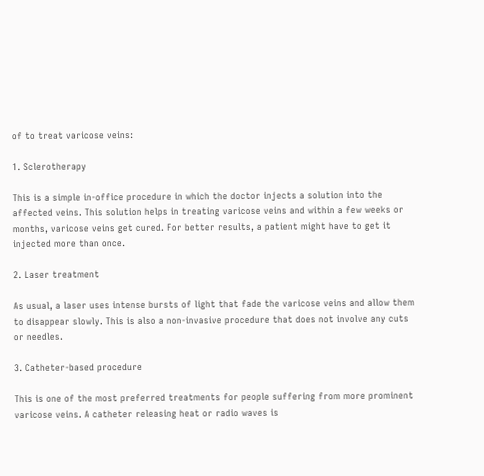of to treat varicose veins:

1. Sclerotherapy

This is a simple in-office procedure in which the doctor injects a solution into the affected veins. This solution helps in treating varicose veins and within a few weeks or months, varicose veins get cured. For better results, a patient might have to get it injected more than once.

2. Laser treatment

As usual, a laser uses intense bursts of light that fade the varicose veins and allow them to disappear slowly. This is also a non-invasive procedure that does not involve any cuts or needles.

3. Catheter-based procedure

This is one of the most preferred treatments for people suffering from more prominent varicose veins. A catheter releasing heat or radio waves is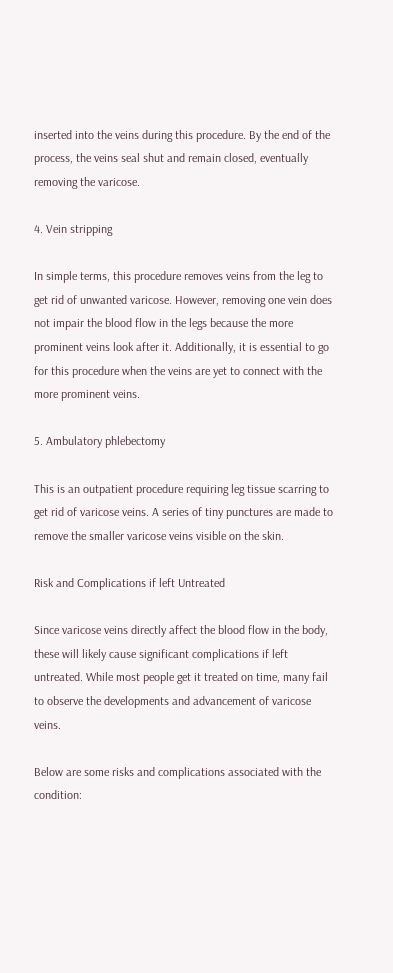inserted into the veins during this procedure. By the end of the process, the veins seal shut and remain closed, eventually removing the varicose.

4. Vein stripping

In simple terms, this procedure removes veins from the leg to get rid of unwanted varicose. However, removing one vein does not impair the blood flow in the legs because the more prominent veins look after it. Additionally, it is essential to go for this procedure when the veins are yet to connect with the more prominent veins.

5. Ambulatory phlebectomy

This is an outpatient procedure requiring leg tissue scarring to get rid of varicose veins. A series of tiny punctures are made to remove the smaller varicose veins visible on the skin.

Risk and Complications if left Untreated

Since varicose veins directly affect the blood flow in the body, these will likely cause significant complications if left untreated. While most people get it treated on time, many fail to observe the developments and advancement of varicose veins.

Below are some risks and complications associated with the condition: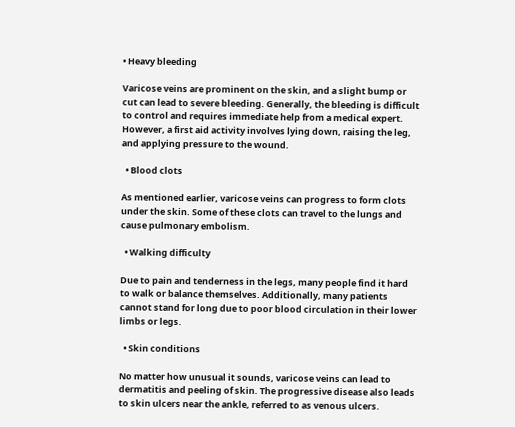• Heavy bleeding

Varicose veins are prominent on the skin, and a slight bump or cut can lead to severe bleeding. Generally, the bleeding is difficult to control and requires immediate help from a medical expert. However, a first aid activity involves lying down, raising the leg, and applying pressure to the wound.

  • Blood clots

As mentioned earlier, varicose veins can progress to form clots under the skin. Some of these clots can travel to the lungs and cause pulmonary embolism.

  • Walking difficulty

Due to pain and tenderness in the legs, many people find it hard to walk or balance themselves. Additionally, many patients cannot stand for long due to poor blood circulation in their lower limbs or legs.

  • Skin conditions

No matter how unusual it sounds, varicose veins can lead to dermatitis and peeling of skin. The progressive disease also leads to skin ulcers near the ankle, referred to as venous ulcers.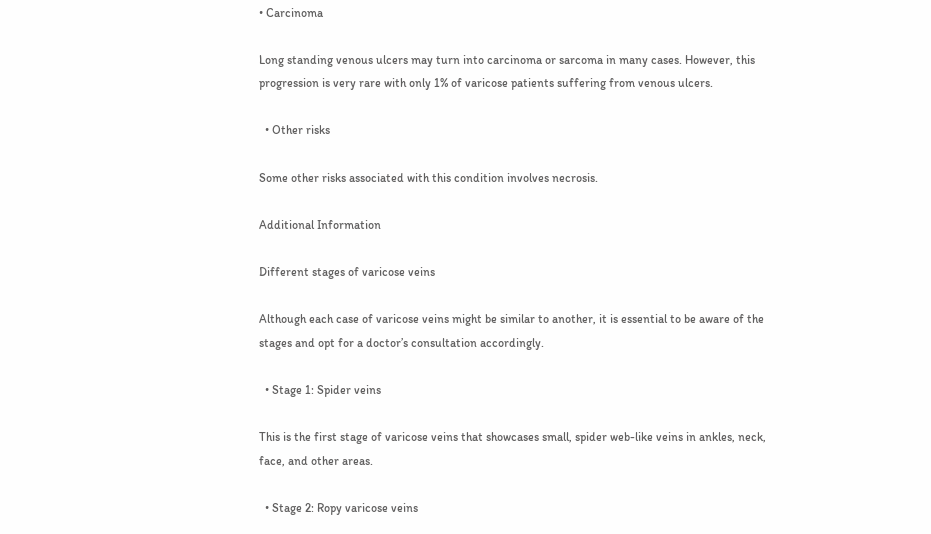• Carcinoma

Long standing venous ulcers may turn into carcinoma or sarcoma in many cases. However, this progression is very rare with only 1% of varicose patients suffering from venous ulcers.

  • Other risks

Some other risks associated with this condition involves necrosis.

Additional Information

Different stages of varicose veins

Although each case of varicose veins might be similar to another, it is essential to be aware of the stages and opt for a doctor’s consultation accordingly.

  • Stage 1: Spider veins

This is the first stage of varicose veins that showcases small, spider web-like veins in ankles, neck, face, and other areas.

  • Stage 2: Ropy varicose veins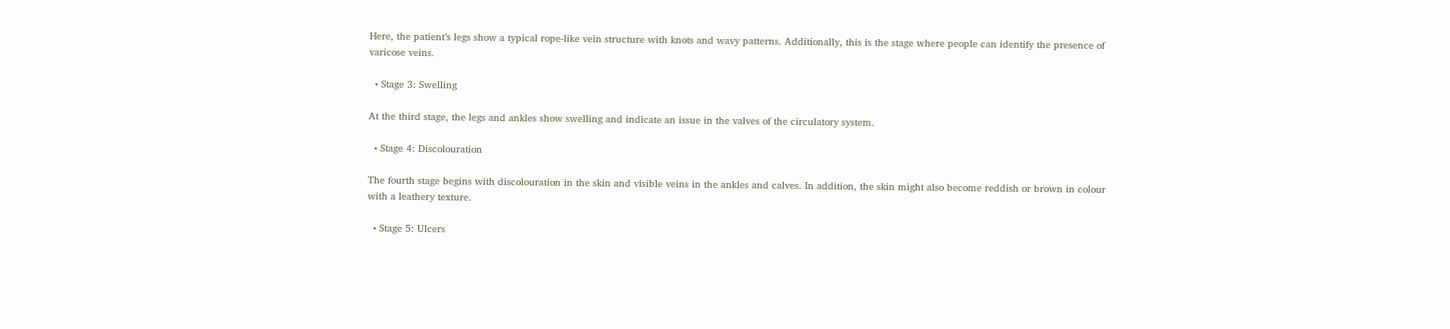Here, the patient’s legs show a typical rope-like vein structure with knots and wavy patterns. Additionally, this is the stage where people can identify the presence of varicose veins.

  • Stage 3: Swelling

At the third stage, the legs and ankles show swelling and indicate an issue in the valves of the circulatory system.

  • Stage 4: Discolouration

The fourth stage begins with discolouration in the skin and visible veins in the ankles and calves. In addition, the skin might also become reddish or brown in colour with a leathery texture.

  • Stage 5: Ulcers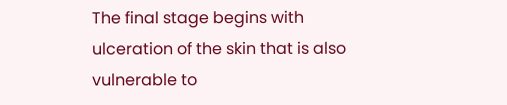The final stage begins with ulceration of the skin that is also vulnerable to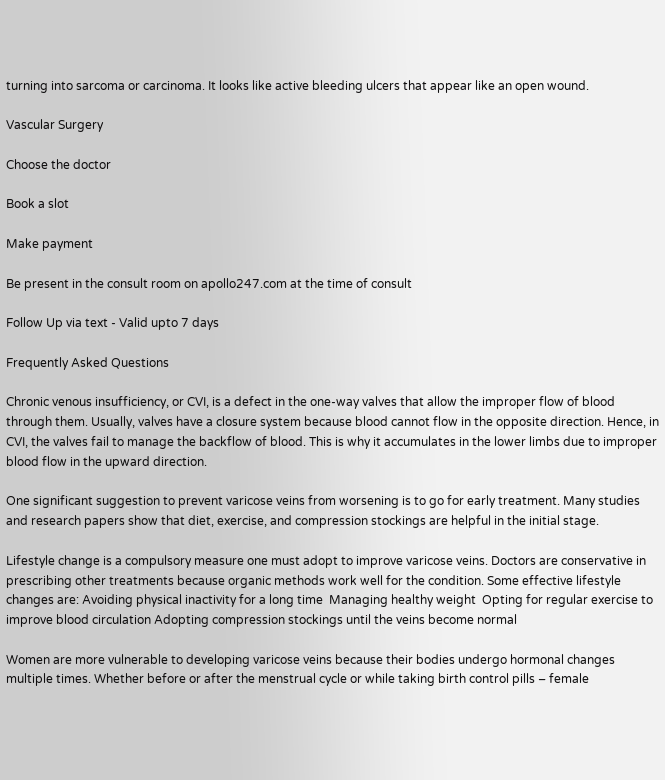turning into sarcoma or carcinoma. It looks like active bleeding ulcers that appear like an open wound.

Vascular Surgery

Choose the doctor

Book a slot

Make payment

Be present in the consult room on apollo247.com at the time of consult

Follow Up via text - Valid upto 7 days

Frequently Asked Questions

Chronic venous insufficiency, or CVI, is a defect in the one-way valves that allow the improper flow of blood through them. Usually, valves have a closure system because blood cannot flow in the opposite direction. Hence, in CVI, the valves fail to manage the backflow of blood. This is why it accumulates in the lower limbs due to improper blood flow in the upward direction.

One significant suggestion to prevent varicose veins from worsening is to go for early treatment. Many studies and research papers show that diet, exercise, and compression stockings are helpful in the initial stage.

Lifestyle change is a compulsory measure one must adopt to improve varicose veins. Doctors are conservative in prescribing other treatments because organic methods work well for the condition. Some effective lifestyle changes are: Avoiding physical inactivity for a long time  Managing healthy weight  Opting for regular exercise to improve blood circulation Adopting compression stockings until the veins become normal

Women are more vulnerable to developing varicose veins because their bodies undergo hormonal changes multiple times. Whether before or after the menstrual cycle or while taking birth control pills – female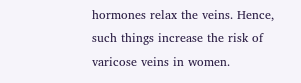hormones relax the veins. Hence, such things increase the risk of varicose veins in women.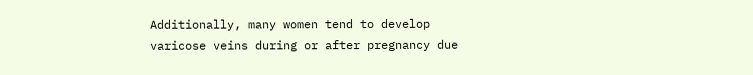Additionally, many women tend to develop varicose veins during or after pregnancy due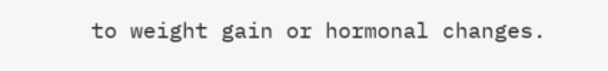to weight gain or hormonal changes.